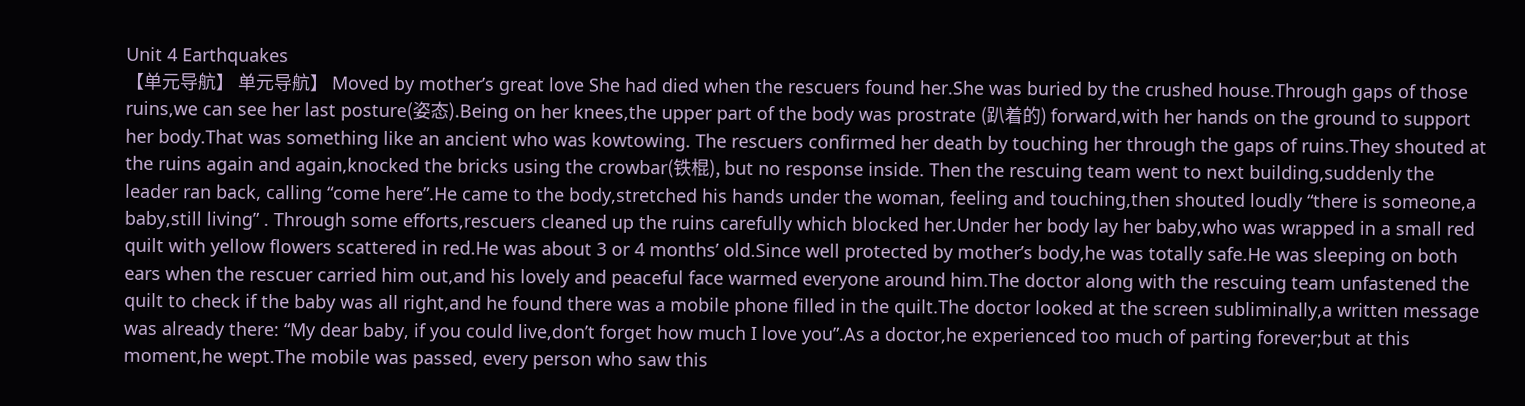Unit 4 Earthquakes
【单元导航】 单元导航】 Moved by mother’s great love She had died when the rescuers found her.She was buried by the crushed house.Through gaps of those ruins,we can see her last posture(姿态).Being on her knees,the upper part of the body was prostrate (趴着的) forward,with her hands on the ground to support her body.That was something like an ancient who was kowtowing. The rescuers confirmed her death by touching her through the gaps of ruins.They shouted at the ruins again and again,knocked the bricks using the crowbar(铁棍), but no response inside. Then the rescuing team went to next building,suddenly the leader ran back, calling “come here”.He came to the body,stretched his hands under the woman, feeling and touching,then shouted loudly “there is someone,a baby,still living” . Through some efforts,rescuers cleaned up the ruins carefully which blocked her.Under her body lay her baby,who was wrapped in a small red quilt with yellow flowers scattered in red.He was about 3 or 4 months’ old.Since well protected by mother’s body,he was totally safe.He was sleeping on both ears when the rescuer carried him out,and his lovely and peaceful face warmed everyone around him.The doctor along with the rescuing team unfastened the quilt to check if the baby was all right,and he found there was a mobile phone filled in the quilt.The doctor looked at the screen subliminally,a written message was already there: “My dear baby, if you could live,don’t forget how much I love you”.As a doctor,he experienced too much of parting forever;but at this moment,he wept.The mobile was passed, every person who saw this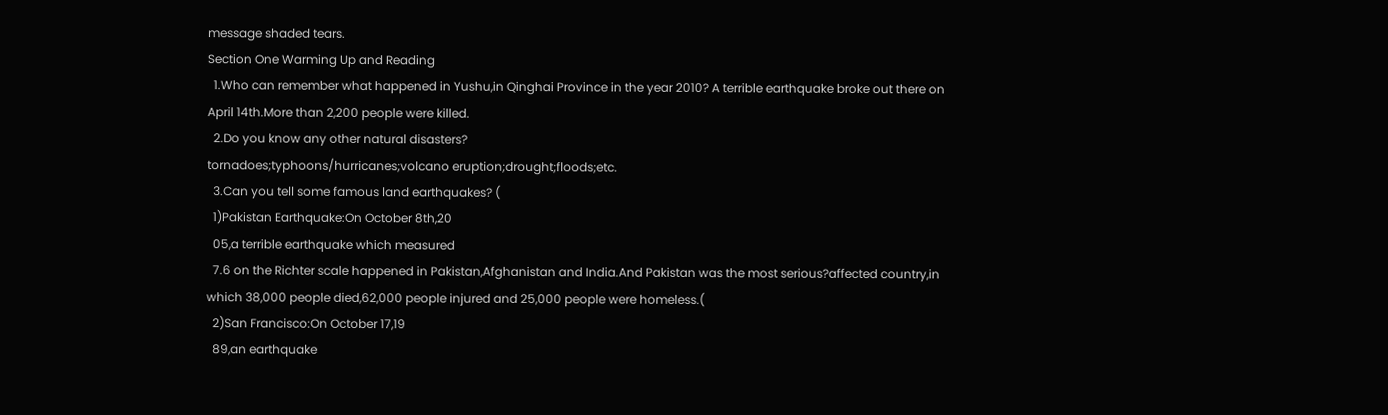message shaded tears.
Section One Warming Up and Reading
  1.Who can remember what happened in Yushu,in Qinghai Province in the year 2010? A terrible earthquake broke out there on April 14th.More than 2,200 people were killed.
  2.Do you know any other natural disasters?
tornadoes;typhoons/hurricanes;volcano eruption;drought;floods;etc.
  3.Can you tell some famous land earthquakes? (
  1)Pakistan Earthquake:On October 8th,20
  05,a terrible earthquake which measured
  7.6 on the Richter scale happened in Pakistan,Afghanistan and India.And Pakistan was the most serious?affected country,in which 38,000 people died,62,000 people injured and 25,000 people were homeless.(
  2)San Francisco:On October 17,19
  89,an earthquake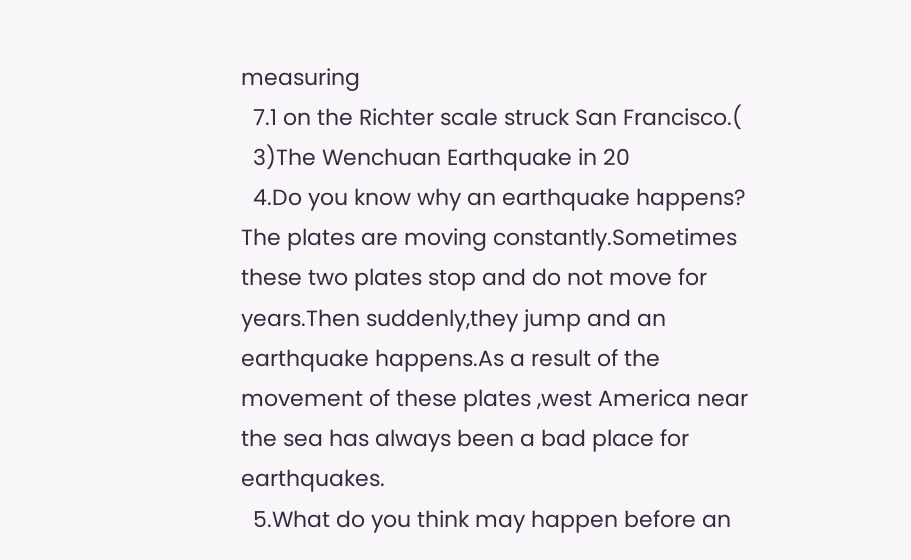measuring
  7.1 on the Richter scale struck San Francisco.(
  3)The Wenchuan Earthquake in 20
  4.Do you know why an earthquake happens? The plates are moving constantly.Sometimes these two plates stop and do not move for years.Then suddenly,they jump and an earthquake happens.As a result of the movement of these plates ,west America near the sea has always been a bad place for earthquakes.
  5.What do you think may happen before an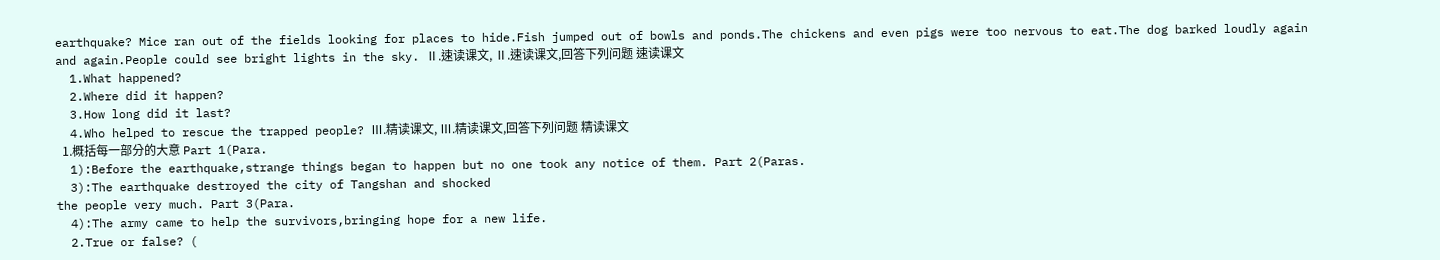earthquake? Mice ran out of the fields looking for places to hide.Fish jumped out of bowls and ponds.The chickens and even pigs were too nervous to eat.The dog barked loudly again and again.People could see bright lights in the sky. Ⅱ.速读课文, Ⅱ.速读课文,回答下列问题 速读课文
  1.What happened?
  2.Where did it happen?
  3.How long did it last?
  4.Who helped to rescue the trapped people? Ⅲ.精读课文, Ⅲ.精读课文,回答下列问题 精读课文
  1.概括每一部分的大意 Part 1(Para.
  1):Before the earthquake,strange things began to happen but no one took any notice of them. Part 2(Paras.
  3):The earthquake destroyed the city of Tangshan and shocked
the people very much. Part 3(Para.
  4):The army came to help the survivors,bringing hope for a new life.
  2.True or false? (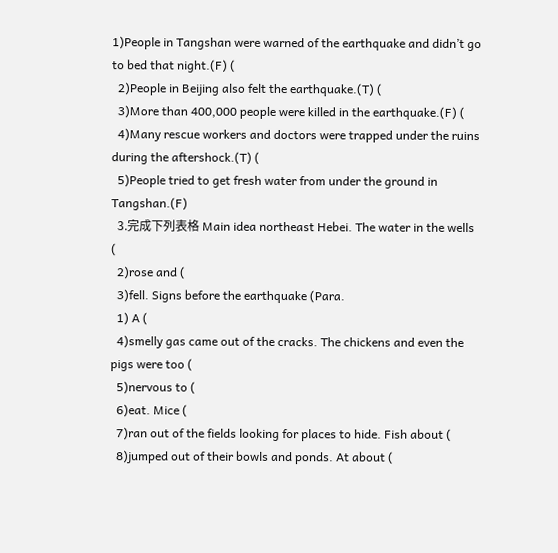1)People in Tangshan were warned of the earthquake and didn’t go to bed that night.(F) (
  2)People in Beijing also felt the earthquake.(T) (
  3)More than 400,000 people were killed in the earthquake.(F) (
  4)Many rescue workers and doctors were trapped under the ruins during the aftershock.(T) (
  5)People tried to get fresh water from under the ground in Tangshan.(F)
  3.完成下列表格 Main idea northeast Hebei. The water in the wells (
  2)rose and (
  3)fell. Signs before the earthquake (Para.
  1) A (
  4)smelly gas came out of the cracks. The chickens and even the pigs were too (
  5)nervous to (
  6)eat. Mice (
  7)ran out of the fields looking for places to hide. Fish about (
  8)jumped out of their bowls and ponds. At about (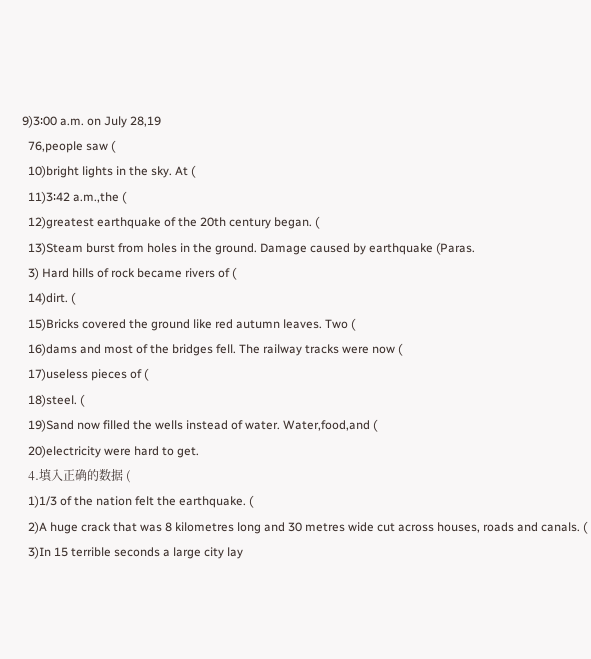9)3∶00 a.m. on July 28,19
  76,people saw (
  10)bright lights in the sky. At (
  11)3∶42 a.m.,the (
  12)greatest earthquake of the 20th century began. (
  13)Steam burst from holes in the ground. Damage caused by earthquake (Paras.
  3) Hard hills of rock became rivers of (
  14)dirt. (
  15)Bricks covered the ground like red autumn leaves. Two (
  16)dams and most of the bridges fell. The railway tracks were now (
  17)useless pieces of (
  18)steel. (
  19)Sand now filled the wells instead of water. Water,food,and (
  20)electricity were hard to get.
  4.填入正确的数据 (
  1)1/3 of the nation felt the earthquake. (
  2)A huge crack that was 8 kilometres long and 30 metres wide cut across houses, roads and canals. (
  3)In 15 terrible seconds a large city lay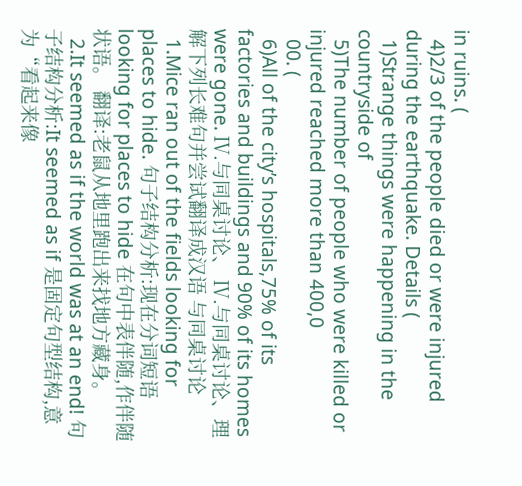in ruins. (
  4)2/3 of the people died or were injured during the earthquake. Details (
  1)Strange things were happening in the countryside of
  5)The number of people who were killed or injured reached more than 400,0
  00. (
  6)All of the city’s hospitals,75% of its factories and buildings and 90% of its homes were gone. Ⅳ.与同桌讨论、 Ⅳ.与同桌讨论、理解下列长难句并尝试翻译成汉语 与同桌讨论
  1.Mice ran out of the fields looking for places to hide. 句子结构分析:现在分词短语 looking for places to hide 在句中表伴随,作伴随状语。 翻译:老鼠从地里跑出来找地方藏身。
  2.It seemed as if the world was at an end! 句子结构分析:It seemed as if 是固定句型结构,意为“看起来像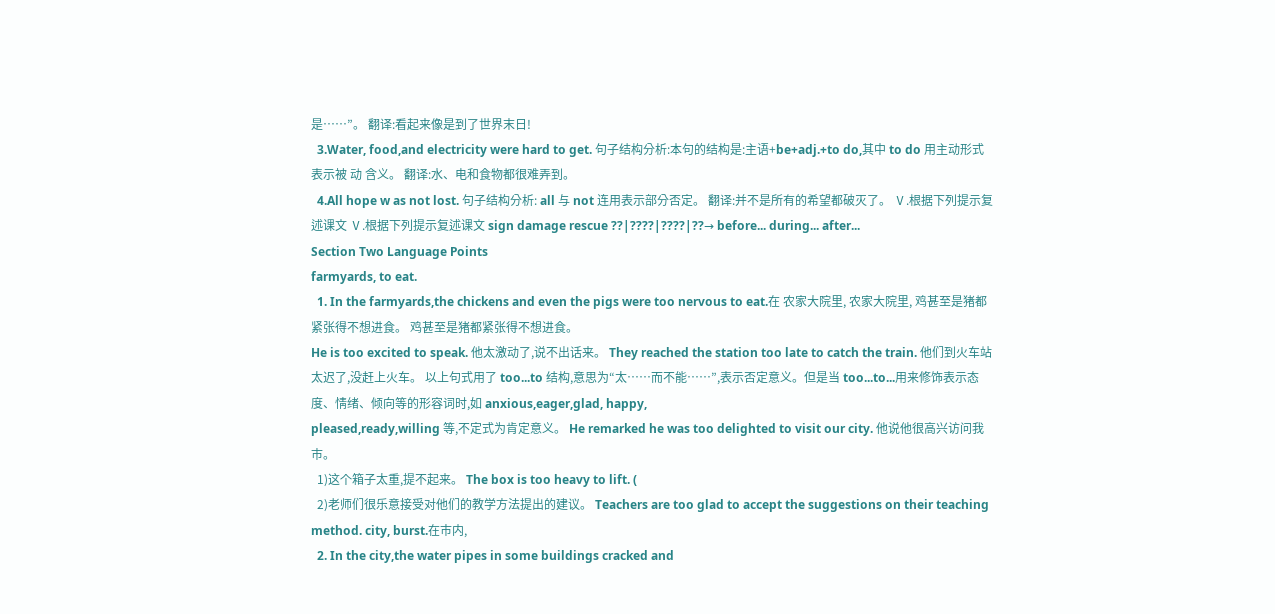是……”。 翻译:看起来像是到了世界末日!
  3.Water, food,and electricity were hard to get. 句子结构分析:本句的结构是:主语+be+adj.+to do,其中 to do 用主动形式表示被 动 含义。 翻译:水、电和食物都很难弄到。
  4.All hope w as not lost. 句子结构分析: all 与 not 连用表示部分否定。 翻译:并不是所有的希望都破灭了。 Ⅴ.根据下列提示复述课文 Ⅴ.根据下列提示复述课文 sign damage rescue ??|????|????|??→ before... during... after...
Section Two Language Points
farmyards, to eat.
  1. In the farmyards,the chickens and even the pigs were too nervous to eat.在 农家大院里, 农家大院里, 鸡甚至是猪都紧张得不想进食。 鸡甚至是猪都紧张得不想进食。
He is too excited to speak. 他太激动了,说不出话来。 They reached the station too late to catch the train. 他们到火车站太迟了,没赶上火车。 以上句式用了 too...to 结构,意思为“太……而不能……”,表示否定意义。但是当 too...to...用来修饰表示态度、情绪、倾向等的形容词时,如 anxious,eager,glad, happy,
pleased,ready,willing 等,不定式为肯定意义。 He remarked he was too delighted to visit our city. 他说他很高兴访问我市。
  1)这个箱子太重,提不起来。 The box is too heavy to lift. (
  2)老师们很乐意接受对他们的教学方法提出的建议。 Teachers are too glad to accept the suggestions on their teaching method. city, burst.在市内,
  2. In the city,the water pipes in some buildings cracked and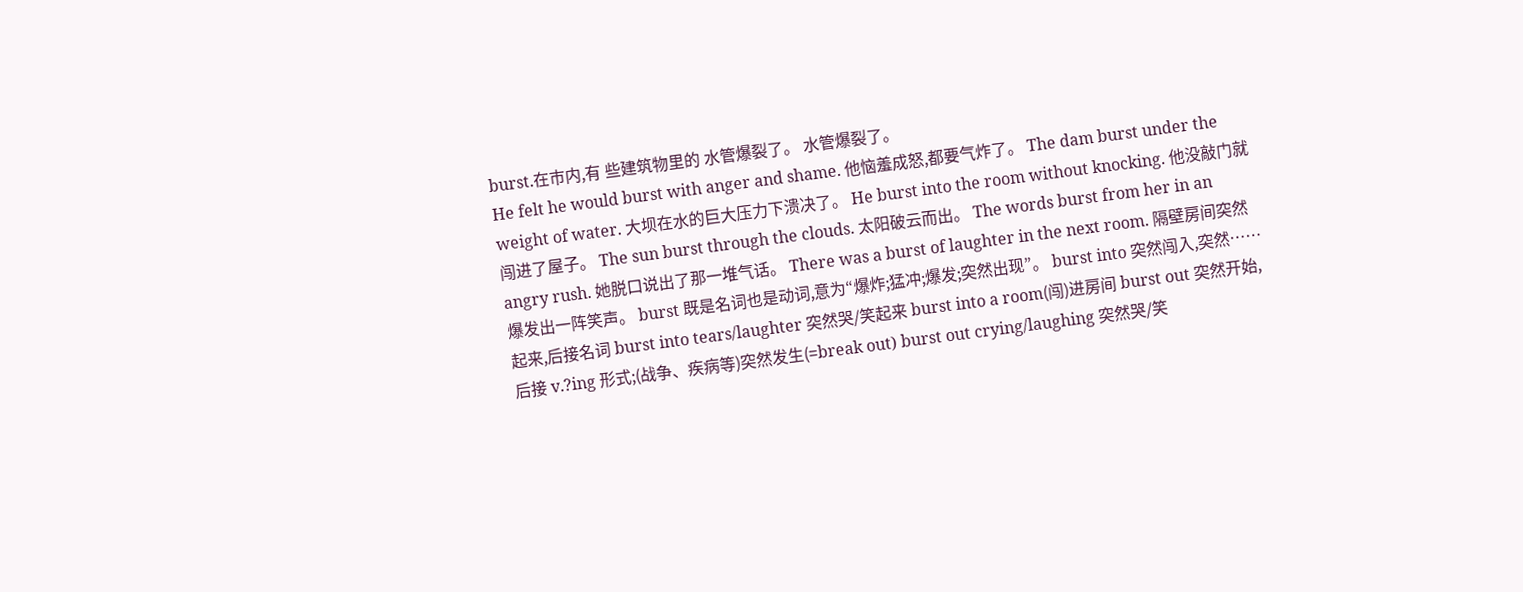burst.在市内,有 些建筑物里的 水管爆裂了。 水管爆裂了。
He felt he would burst with anger and shame. 他恼羞成怒,都要气炸了。 The dam burst under the weight of water. 大坝在水的巨大压力下溃决了。 He burst into the room without knocking. 他没敲门就闯进了屋子。 The sun burst through the clouds. 太阳破云而出。 The words burst from her in an angry rush. 她脱口说出了那一堆气话。 There was a burst of laughter in the next room. 隔壁房间突然爆发出一阵笑声。 burst 既是名词也是动词,意为“爆炸;猛冲;爆发;突然出现”。 burst into 突然闯入,突然……起来,后接名词 burst into tears/laughter 突然哭/笑起来 burst into a room(闯)进房间 burst out 突然开始,后接 v.?ing 形式;(战争、疾病等)突然发生(=break out) burst out crying/laughing 突然哭/笑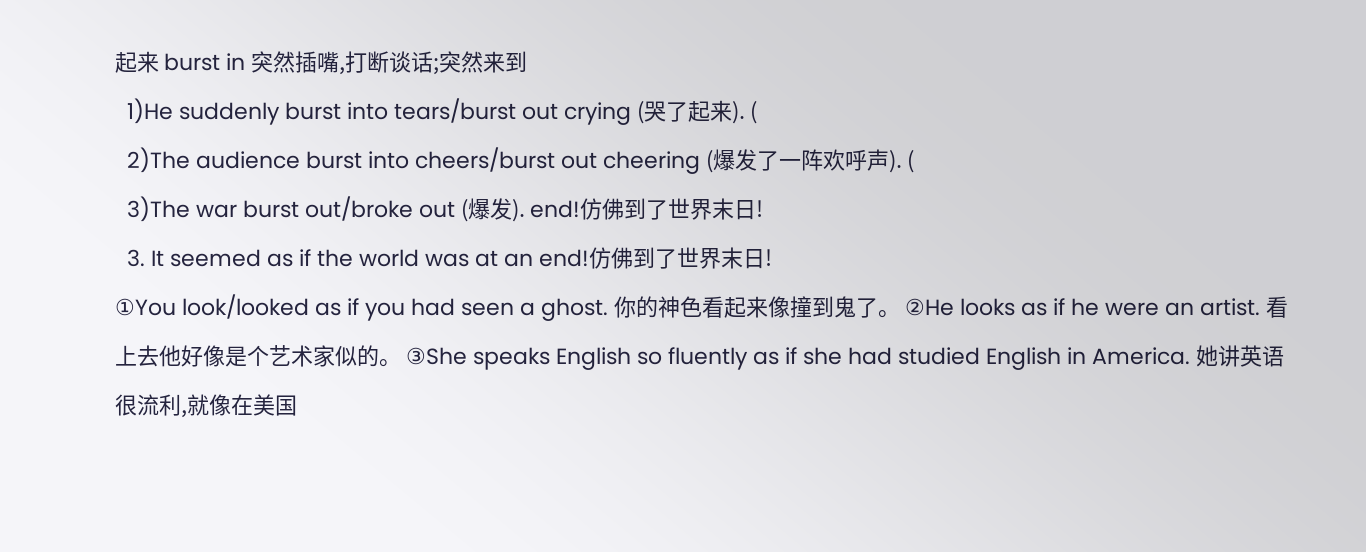起来 burst in 突然插嘴,打断谈话;突然来到
  1)He suddenly burst into tears/burst out crying (哭了起来). (
  2)The audience burst into cheers/burst out cheering (爆发了一阵欢呼声). (
  3)The war burst out/broke out (爆发). end!仿佛到了世界末日!
  3. It seemed as if the world was at an end!仿佛到了世界末日!
①You look/looked as if you had seen a ghost. 你的神色看起来像撞到鬼了。 ②He looks as if he were an artist. 看上去他好像是个艺术家似的。 ③She speaks English so fluently as if she had studied English in America. 她讲英语很流利,就像在美国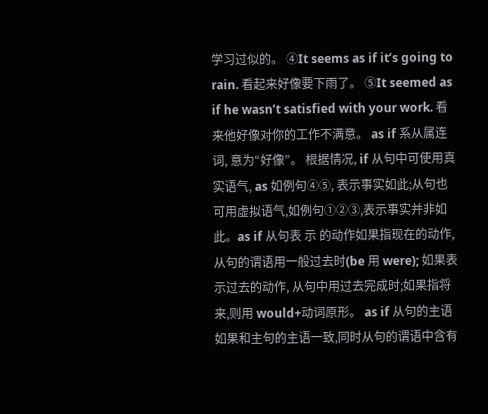学习过似的。 ④It seems as if it’s going to rain. 看起来好像要下雨了。 ⑤It seemed as if he wasn’t satisfied with your work. 看来他好像对你的工作不满意。 as if 系从属连词, 意为“好像”。 根据情况, if 从句中可使用真实语气, as 如例句④⑤, 表示事实如此;从句也可用虚拟语气,如例句①②③,表示事实并非如此。as if 从句表 示 的动作如果指现在的动作, 从句的谓语用一般过去时(be 用 were); 如果表示过去的动作, 从句中用过去完成时;如果指将来,则用 would+动词原形。 as if 从句的主语如果和主句的主语一致,同时从句的谓语中含有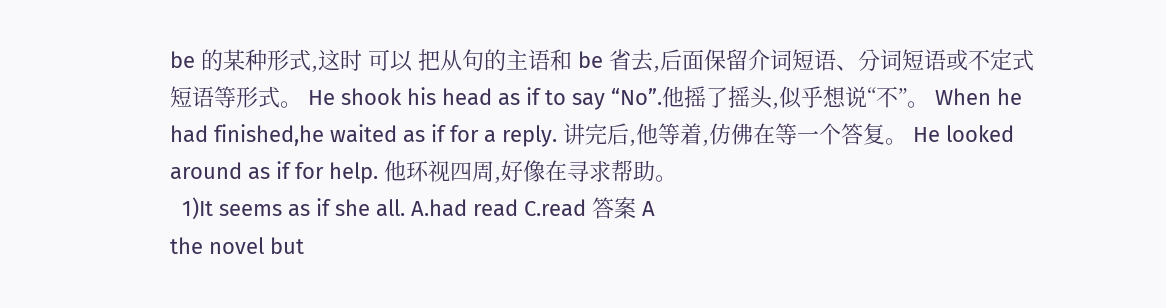be 的某种形式,这时 可以 把从句的主语和 be 省去,后面保留介词短语、分词短语或不定式短语等形式。 He shook his head as if to say “No”.他摇了摇头,似乎想说“不”。 When he had finished,he waited as if for a reply. 讲完后,他等着,仿佛在等一个答复。 He looked around as if for help. 他环视四周,好像在寻求帮助。
  1)It seems as if she all. A.had read C.read 答案 A
the novel but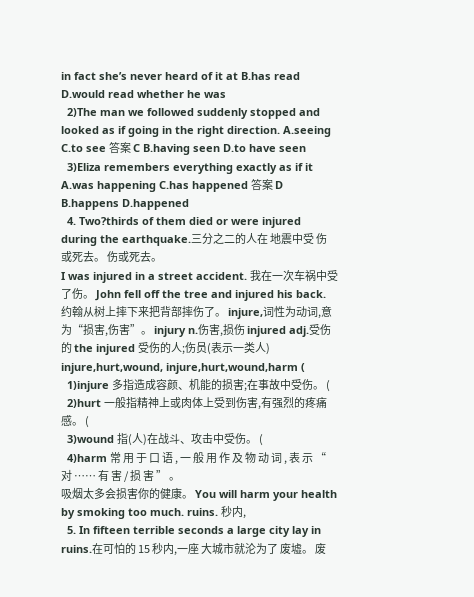in fact she’s never heard of it at B.has read D.would read whether he was
  2)The man we followed suddenly stopped and looked as if going in the right direction. A.seeing C.to see 答案 C B.having seen D.to have seen
  3)Eliza remembers everything exactly as if it A.was happening C.has happened 答案 D B.happens D.happened
  4. Two?thirds of them died or were injured during the earthquake.三分之二的人在 地震中受 伤或死去。 伤或死去。
I was injured in a street accident. 我在一次车祸中受了伤。 John fell off the tree and injured his back. 约翰从树上摔下来把背部摔伤了。 injure,词性为动词,意为“损害,伤害”。 injury n.伤害,损伤 injured adj.受伤的 the injured 受伤的人;伤员(表示一类人) injure,hurt,wound, injure,hurt,wound,harm (
  1)injure 多指造成容颜、机能的损害;在事故中受伤。 (
  2)hurt 一般指精神上或肉体上受到伤害,有强烈的疼痛感。 (
  3)wound 指(人)在战斗、攻击中受伤。 (
  4)harm 常 用 于 口 语 , 一 般 用 作 及 物 动 词 , 表 示 “ 对 …… 有 害 / 损 害 ” 。
吸烟太多会损害你的健康。 You will harm your health by smoking too much. ruins. 秒内,
  5. In fifteen terrible seconds a large city lay in ruins.在可怕的 15 秒内,一座 大城市就沦为了 废墟。 废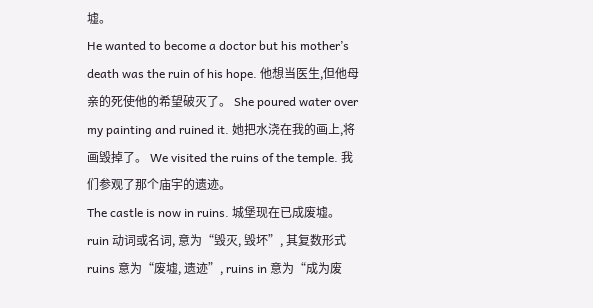墟。
He wanted to become a doctor but his mother’s death was the ruin of his hope. 他想当医生,但他母亲的死使他的希望破灭了。 She poured water over my painting and ruined it. 她把水浇在我的画上,将画毁掉了。 We visited the ruins of the temple. 我们参观了那个庙宇的遗迹。
The castle is now in ruins. 城堡现在已成废墟。 ruin 动词或名词, 意为“毁灭, 毁坏”, 其复数形式 ruins 意为“废墟, 遗迹”, ruins in 意为“成为废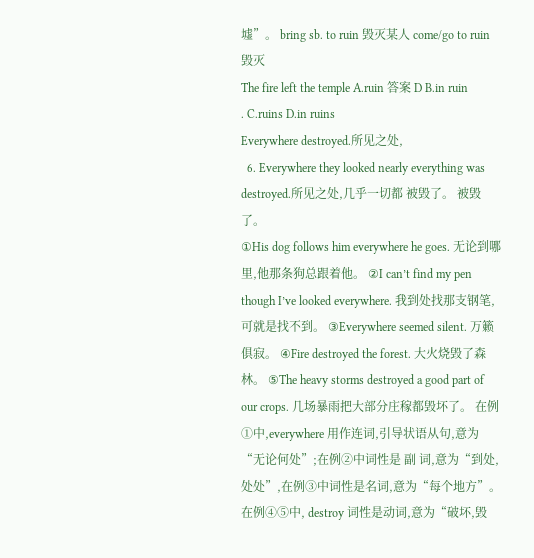墟”。 bring sb. to ruin 毁灭某人 come/go to ruin 毁灭
The fire left the temple A.ruin 答案 D B.in ruin
. C.ruins D.in ruins
Everywhere destroyed.所见之处,
  6. Everywhere they looked nearly everything was destroyed.所见之处,几乎一切都 被毁了。 被毁了。
①His dog follows him everywhere he goes. 无论到哪里,他那条狗总跟着他。 ②I can’t find my pen though I’ve looked everywhere. 我到处找那支钢笔,可就是找不到。 ③Everywhere seemed silent. 万籁俱寂。 ④Fire destroyed the forest. 大火烧毁了森林。 ⑤The heavy storms destroyed a good part of our crops. 几场暴雨把大部分庄稼都毁坏了。 在例①中,everywhere 用作连词,引导状语从句,意为“无论何处”;在例②中词性是 副 词,意为“到处,处处”,在例③中词性是名词,意为“每个地方”。在例④⑤中, destroy 词性是动词,意为“破坏,毁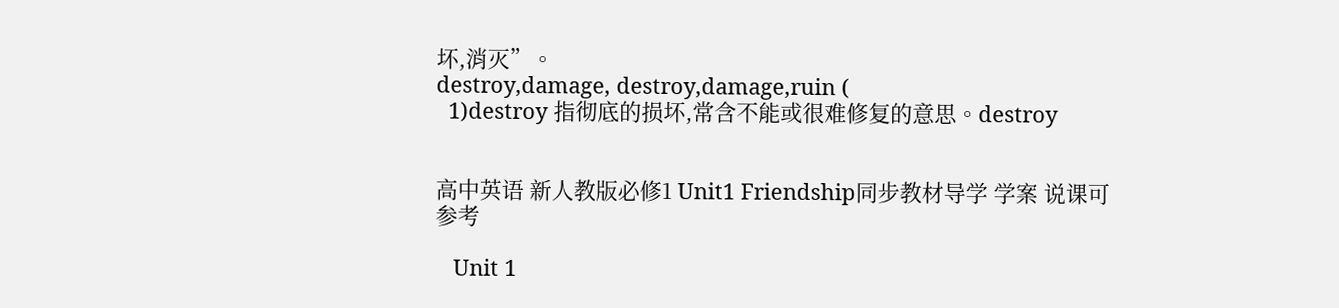坏,消灭”。
destroy,damage, destroy,damage,ruin (
  1)destroy 指彻底的损坏,常含不能或很难修复的意思。destroy


高中英语 新人教版必修1 Unit1 Friendship同步教材导学 学案 说课可参考

   Unit 1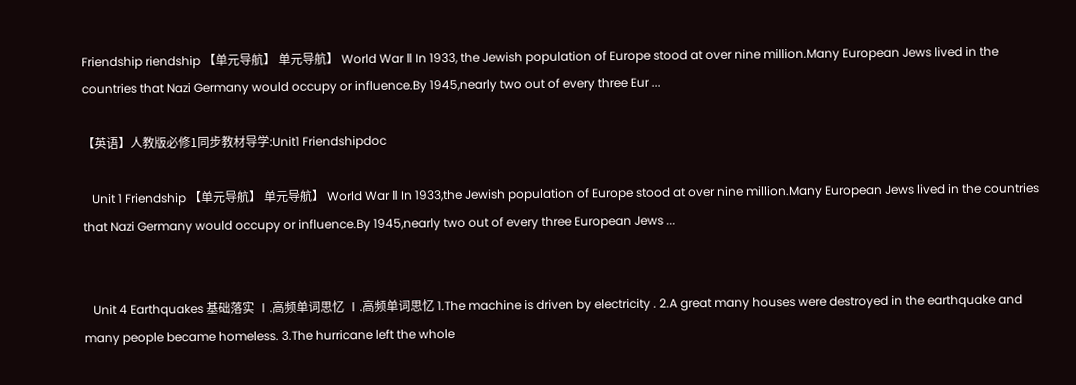Friendship riendship 【单元导航】 单元导航】 World War Ⅱ In 1933, the Jewish population of Europe stood at over nine million.Many European Jews lived in the countries that Nazi Germany would occupy or influence.By 1945,nearly two out of every three Eur ...

【英语】人教版必修1同步教材导学:Unit1 Friendshipdoc

   Unit 1 Friendship 【单元导航】 单元导航】 World War Ⅱ In 1933,the Jewish population of Europe stood at over nine million.Many European Jews lived in the countries that Nazi Germany would occupy or influence.By 1945,nearly two out of every three European Jews ...


   Unit 4 Earthquakes 基础落实 Ⅰ.高频单词思忆 Ⅰ.高频单词思忆 1.The machine is driven by electricity . 2.A great many houses were destroyed in the earthquake and many people became homeless. 3.The hurricane left the whole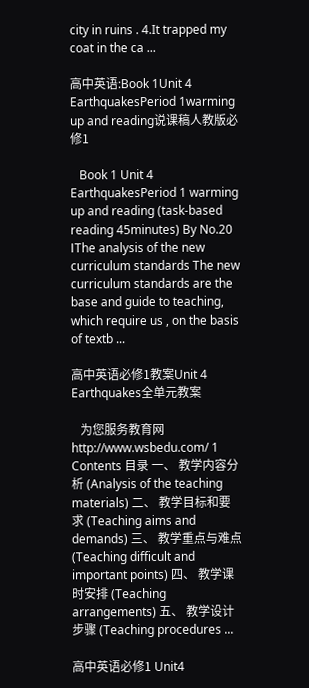city in ruins . 4.It trapped my coat in the ca ...

高中英语:Book 1Unit 4 EarthquakesPeriod 1warming up and reading说课稿人教版必修1

   Book 1 Unit 4 EarthquakesPeriod 1 warming up and reading (task-based reading 45minutes) By No.20 ⅠThe analysis of the new curriculum standards The new curriculum standards are the base and guide to teaching, which require us , on the basis of textb ...

高中英语必修1教案Unit 4 Earthquakes全单元教案

   为您服务教育网 http://www.wsbedu.com/ 1 Contents 目录 一、 教学内容分析 (Analysis of the teaching materials) 二、 教学目标和要求 (Teaching aims and demands) 三、 教学重点与难点 (Teaching difficult and important points) 四、 教学课时安排 (Teaching arrangements) 五、 教学设计步骤 (Teaching procedures ...

高中英语必修1 Unit4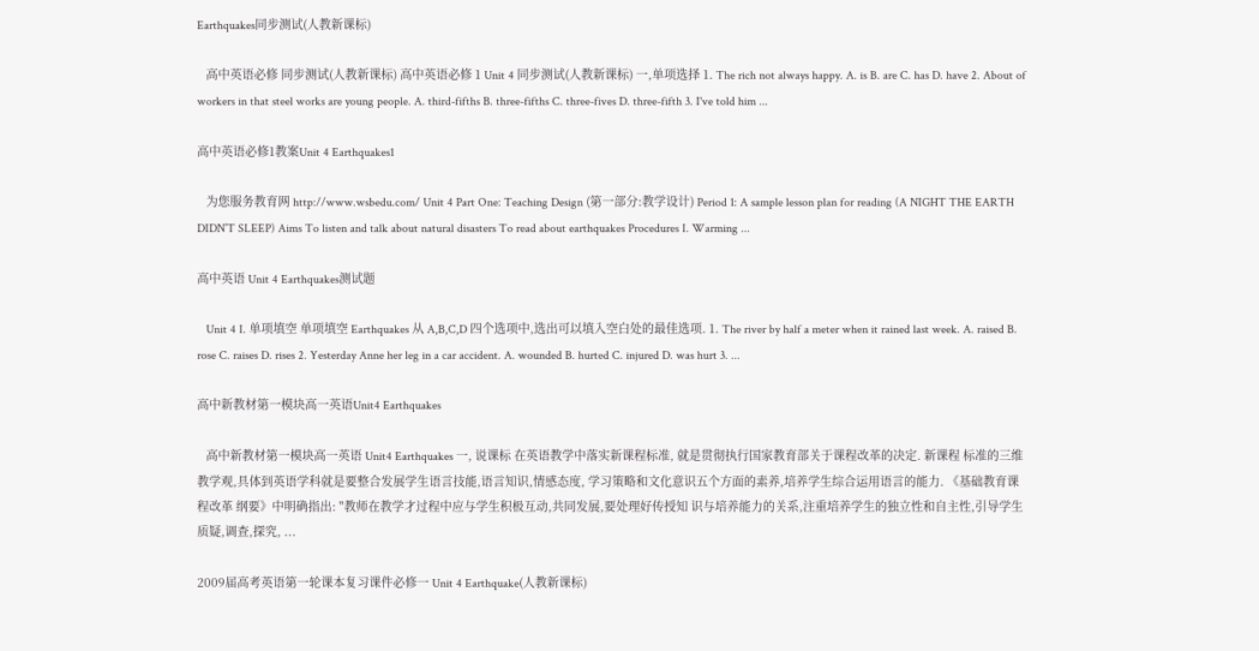Earthquakes同步测试(人教新课标)

   高中英语必修 同步测试(人教新课标) 高中英语必修 1 Unit 4 同步测试(人教新课标) 一,单项选择 1. The rich not always happy. A. is B. are C. has D. have 2. About of workers in that steel works are young people. A. third-fifths B. three-fifths C. three-fives D. three-fifth 3. I've told him ...

高中英语必修1教案Unit 4 Earthquakes1

   为您服务教育网 http://www.wsbedu.com/ Unit 4 Part One: Teaching Design (第一部分:教学设计) Period 1: A sample lesson plan for reading (A NIGHT THE EARTH DIDN’T SLEEP) Aims To listen and talk about natural disasters To read about earthquakes Procedures I. Warming ...

高中英语 Unit 4 Earthquakes测试题

   Unit 4 I. 单项填空 单项填空 Earthquakes 从 A,B,C,D 四个选项中,选出可以填入空白处的最佳选项. 1. The river by half a meter when it rained last week. A. raised B. rose C. raises D. rises 2. Yesterday Anne her leg in a car accident. A. wounded B. hurted C. injured D. was hurt 3. ...

高中新教材第一模块高一英语Unit4 Earthquakes

   高中新教材第一模块高一英语 Unit4 Earthquakes 一, 说课标 在英语教学中落实新课程标准, 就是贯彻执行国家教育部关于课程改革的决定. 新课程 标准的三维教学观,具体到英语学科就是要整合发展学生语言技能,语言知识,情感态度, 学习策略和文化意识五个方面的素养,培养学生综合运用语言的能力. 《基础教育课程改革 纲要》中明确指出: "教师在教学才过程中应与学生积极互动,共同发展,要处理好传授知 识与培养能力的关系,注重培养学生的独立性和自主性,引导学生质疑,调查,探究, ...

2009届高考英语第一轮课本复习课件必修一 Unit 4 Earthquake(人教新课标)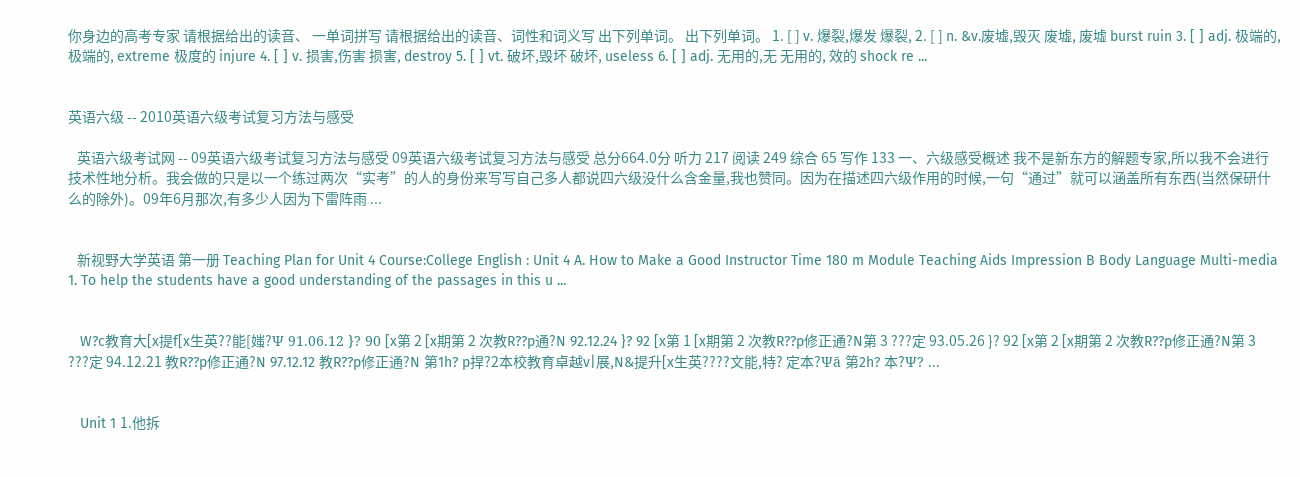你身边的高考专家 请根据给出的读音、 一单词拼写 请根据给出的读音、词性和词义写 出下列单词。 出下列单词。 1. [ ] v. 爆裂,爆发 爆裂, 2. [ ] n. &v.废墟,毁灭 废墟, 废墟 burst ruin 3. [ ] adj. 极端的, 极端的, extreme 极度的 injure 4. [ ] v. 损害,伤害 损害, destroy 5. [ ] vt. 破坏,毁坏 破坏, useless 6. [ ] adj. 无用的,无 无用的, 效的 shock re ...


英语六级 -- 2010英语六级考试复习方法与感受

   英语六级考试网 -- 09英语六级考试复习方法与感受 09英语六级考试复习方法与感受 总分664.0分 听力 217 阅读 249 综合 65 写作 133 一、六级感受概述 我不是新东方的解题专家,所以我不会进行技术性地分析。我会做的只是以一个练过两次“实考”的人的身份来写写自己多人都说四六级没什么含金量,我也赞同。因为在描述四六级作用的时候,一句“通过”就可以涵盖所有东西(当然保研什么的除外)。09年6月那次,有多少人因为下雷阵雨 ...


   新视野大学英语 第一册 Teaching Plan for Unit 4 Course:College English : Unit 4 A. How to Make a Good Instructor Time 180 m Module Teaching Aids Impression B Body Language Multi-media 1. To help the students have a good understanding of the passages in this u ...


   W?c教育大[x提f[x生英??能[媸?Ψ 91.06.12 }? 90 [x第 2 [x期第 2 次教R??p通?N 92.12.24 }? 92 [x第 1 [x期第 2 次教R??p修正通?N第 3 ???定 93.05.26 }? 92 [x第 2 [x期第 2 次教R??p修正通?N第 3 ???定 94.12.21 教R??p修正通?N 97.12.12 教R??p修正通?N 第1h? p捍?2本校教育卓越v|展,N&提升[x生英????文能,特? 定本?Ψā 第2h? 本?Ψ? ...


   Unit 1 1.他拆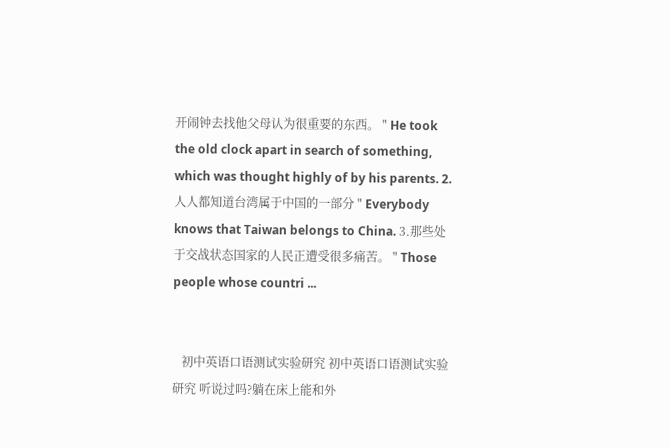开闹钟去找他父母认为很重要的东西。 " He took the old clock apart in search of something, which was thought highly of by his parents. 2.人人都知道台湾属于中国的一部分 " Everybody knows that Taiwan belongs to China. 3.那些处于交战状态国家的人民正遭受很多痛苦。 " Those people whose countri ...


   初中英语口语测试实验研究 初中英语口语测试实验研究 听说过吗?躺在床上能和外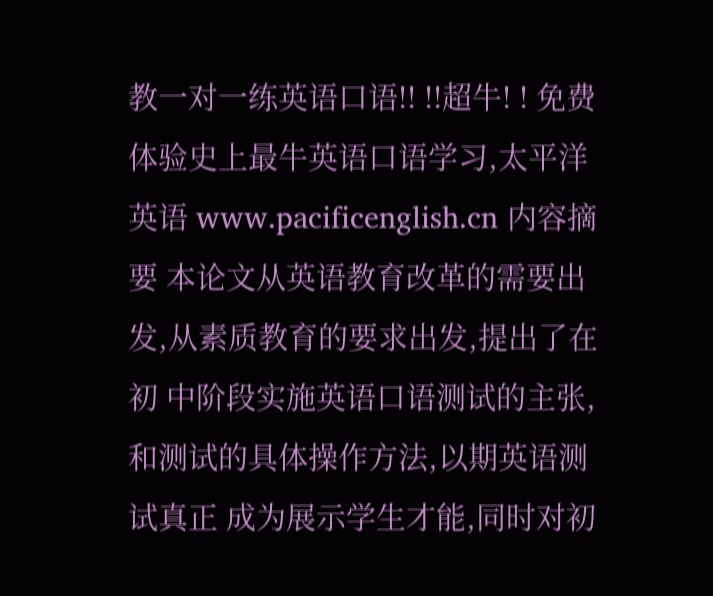教一对一练英语口语!! !!超牛! ! 免费体验史上最牛英语口语学习,太平洋英语 www.pacificenglish.cn 内容摘要 本论文从英语教育改革的需要出发,从素质教育的要求出发,提出了在初 中阶段实施英语口语测试的主张,和测试的具体操作方法,以期英语测试真正 成为展示学生才能,同时对初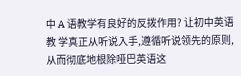中 A 语教学有良好的反拨作用? 让初中英语教 学真正从听说入手,遵循听说领先的原则,从而彻底地根除哑巴英语这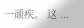一顽疾。 这 ...